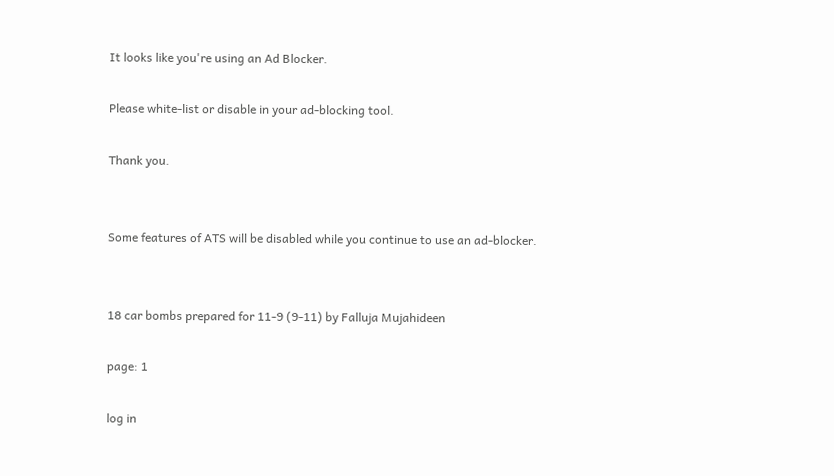It looks like you're using an Ad Blocker.

Please white-list or disable in your ad-blocking tool.

Thank you.


Some features of ATS will be disabled while you continue to use an ad-blocker.


18 car bombs prepared for 11-9 (9-11) by Falluja Mujahideen

page: 1

log in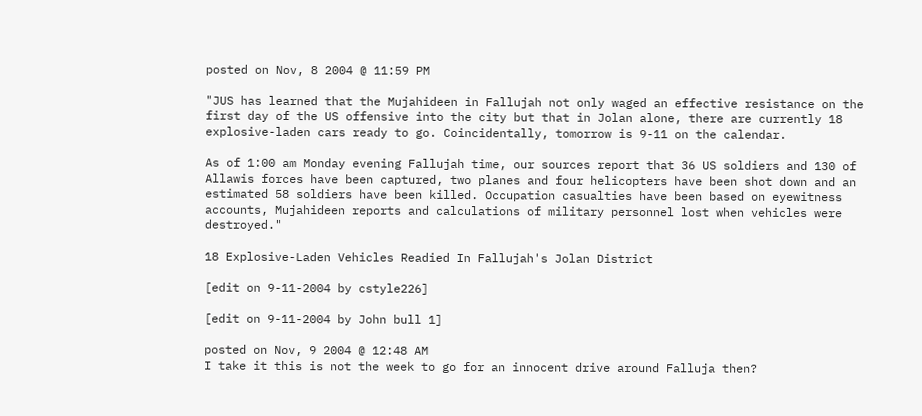posted on Nov, 8 2004 @ 11:59 PM

"JUS has learned that the Mujahideen in Fallujah not only waged an effective resistance on the first day of the US offensive into the city but that in Jolan alone, there are currently 18 explosive-laden cars ready to go. Coincidentally, tomorrow is 9-11 on the calendar.

As of 1:00 am Monday evening Fallujah time, our sources report that 36 US soldiers and 130 of Allawis forces have been captured, two planes and four helicopters have been shot down and an estimated 58 soldiers have been killed. Occupation casualties have been based on eyewitness accounts, Mujahideen reports and calculations of military personnel lost when vehicles were destroyed."

18 Explosive-Laden Vehicles Readied In Fallujah's Jolan District

[edit on 9-11-2004 by cstyle226]

[edit on 9-11-2004 by John bull 1]

posted on Nov, 9 2004 @ 12:48 AM
I take it this is not the week to go for an innocent drive around Falluja then?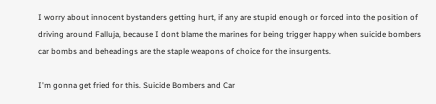I worry about innocent bystanders getting hurt, if any are stupid enough or forced into the position of driving around Falluja, because I dont blame the marines for being trigger happy when suicide bombers car bombs and beheadings are the staple weapons of choice for the insurgents.

I'm gonna get fried for this. Suicide Bombers and Car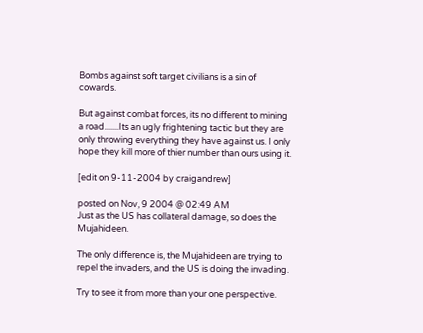Bombs against soft target civilians is a sin of cowards.

But against combat forces, its no different to mining a road.......Its an ugly frightening tactic but they are only throwing everything they have against us. I only hope they kill more of thier number than ours using it.

[edit on 9-11-2004 by craigandrew]

posted on Nov, 9 2004 @ 02:49 AM
Just as the US has collateral damage, so does the Mujahideen.

The only difference is, the Mujahideen are trying to repel the invaders, and the US is doing the invading.

Try to see it from more than your one perspective.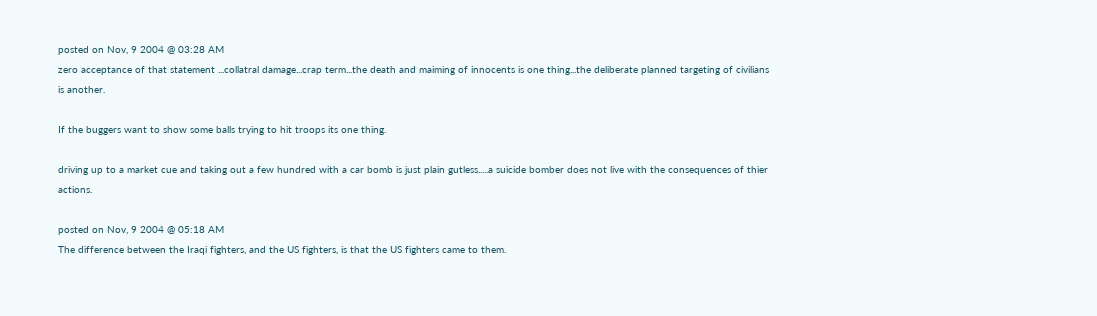posted on Nov, 9 2004 @ 03:28 AM
zero acceptance of that statement ...collatral damage...crap term...the death and maiming of innocents is one thing...the deliberate planned targeting of civilians is another.

If the buggers want to show some balls trying to hit troops its one thing.

driving up to a market cue and taking out a few hundred with a car bomb is just plain gutless.....a suicide bomber does not live with the consequences of thier actions.

posted on Nov, 9 2004 @ 05:18 AM
The difference between the Iraqi fighters, and the US fighters, is that the US fighters came to them.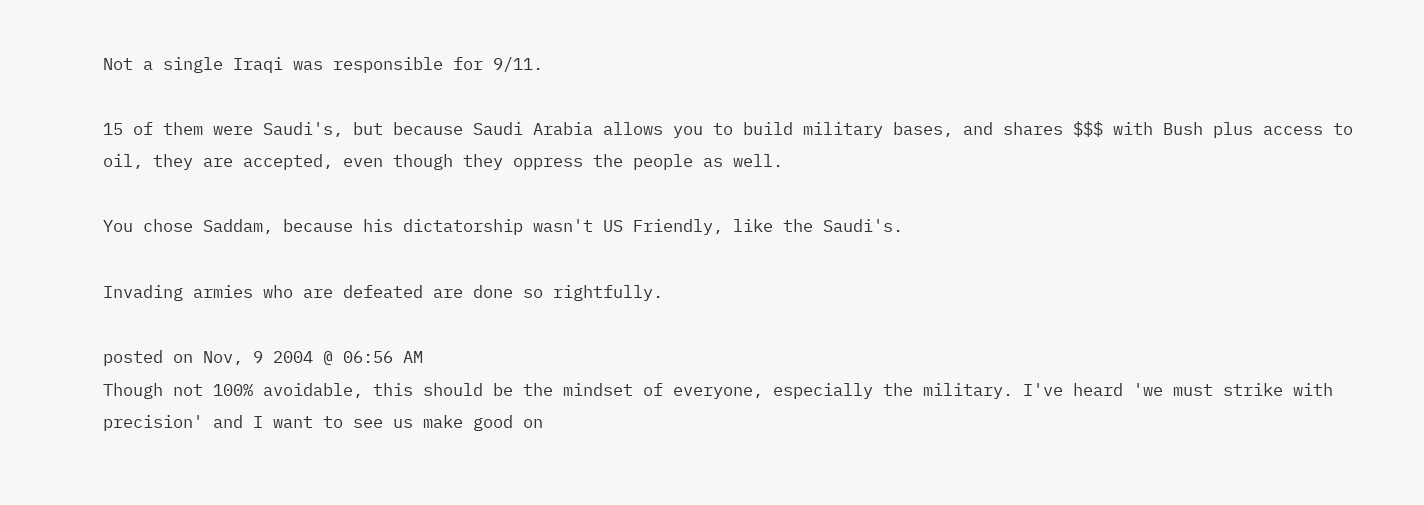Not a single Iraqi was responsible for 9/11.

15 of them were Saudi's, but because Saudi Arabia allows you to build military bases, and shares $$$ with Bush plus access to oil, they are accepted, even though they oppress the people as well.

You chose Saddam, because his dictatorship wasn't US Friendly, like the Saudi's.

Invading armies who are defeated are done so rightfully.

posted on Nov, 9 2004 @ 06:56 AM
Though not 100% avoidable, this should be the mindset of everyone, especially the military. I've heard 'we must strike with precision' and I want to see us make good on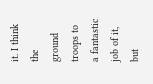it. I think the ground troops to a fantastic job of it, but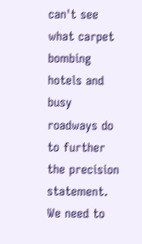can't see what carpet bombing hotels and busy roadways do to further the precision statement. We need to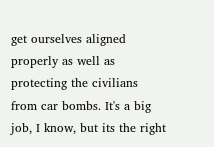get ourselves aligned properly as well as protecting the civilians from car bombs. It's a big job, I know, but its the right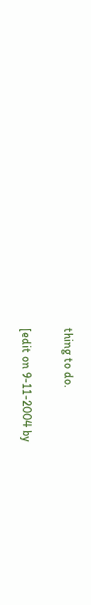thing to do.

[edit on 9-11-2004 by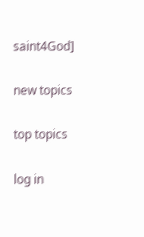saint4God]

new topics

top topics

log in